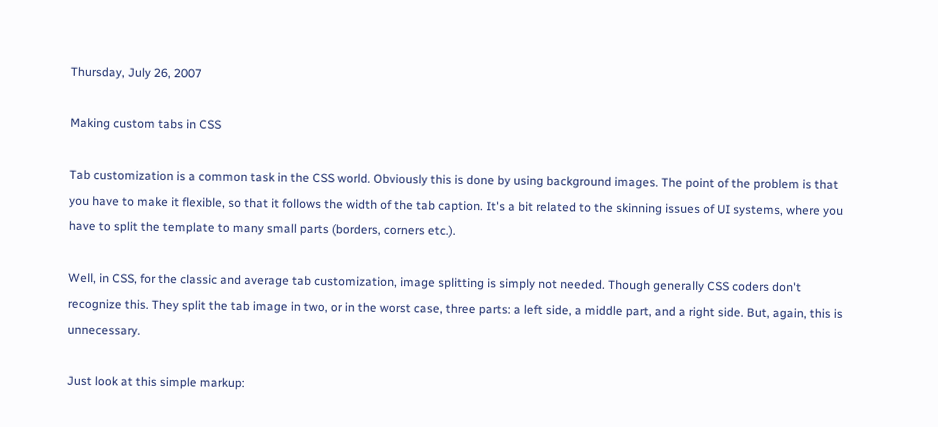Thursday, July 26, 2007

Making custom tabs in CSS

Tab customization is a common task in the CSS world. Obviously this is done by using background images. The point of the problem is that you have to make it flexible, so that it follows the width of the tab caption. It's a bit related to the skinning issues of UI systems, where you have to split the template to many small parts (borders, corners etc.).

Well, in CSS, for the classic and average tab customization, image splitting is simply not needed. Though generally CSS coders don't recognize this. They split the tab image in two, or in the worst case, three parts: a left side, a middle part, and a right side. But, again, this is unnecessary.

Just look at this simple markup: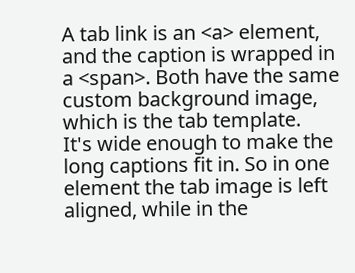A tab link is an <a> element, and the caption is wrapped in a <span>. Both have the same custom background image, which is the tab template.
It's wide enough to make the long captions fit in. So in one element the tab image is left aligned, while in the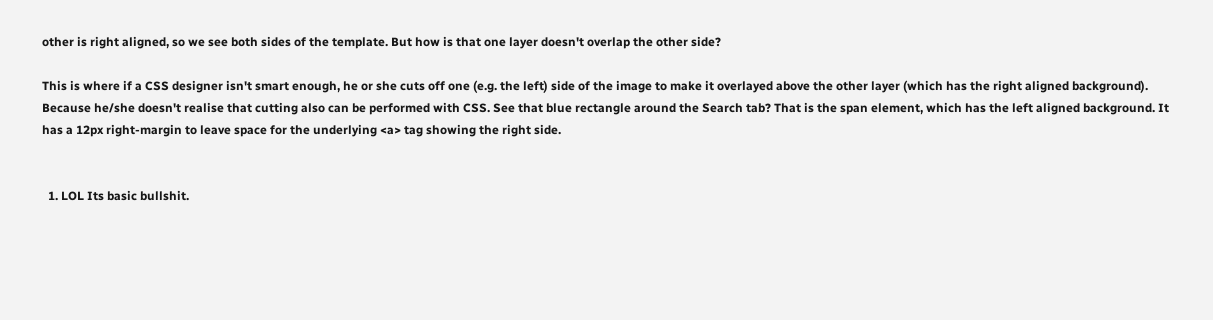other is right aligned, so we see both sides of the template. But how is that one layer doesn't overlap the other side?

This is where if a CSS designer isn't smart enough, he or she cuts off one (e.g. the left) side of the image to make it overlayed above the other layer (which has the right aligned background). Because he/she doesn't realise that cutting also can be performed with CSS. See that blue rectangle around the Search tab? That is the span element, which has the left aligned background. It has a 12px right-margin to leave space for the underlying <a> tag showing the right side.


  1. LOL Its basic bullshit.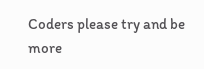Coders please try and be more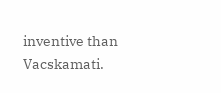inventive than Vacskamati.